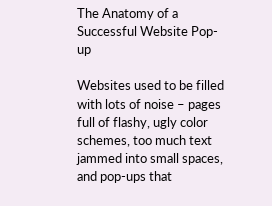The Anatomy of a Successful Website Pop-up

Websites used to be filled with lots of noise – pages full of flashy, ugly color schemes, too much text jammed into small spaces, and pop-ups that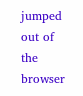jumped out of the browser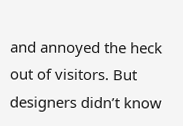and annoyed the heck out of visitors. But designers didn’t know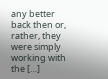any better back then or, rather, they were simply working with the […]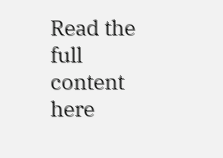Read the full content here